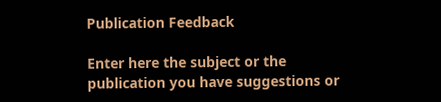Publication Feedback

Enter here the subject or the publication you have suggestions or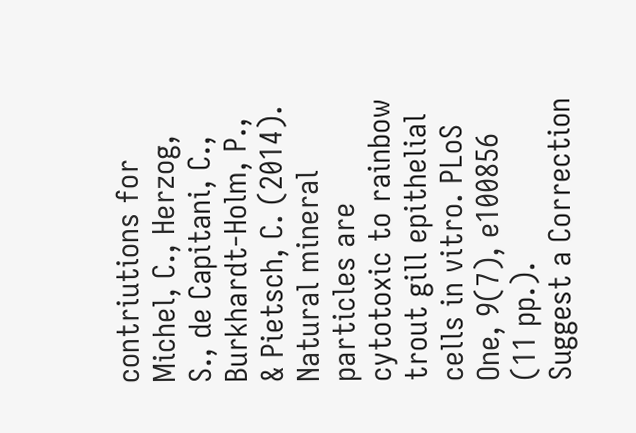contriutions for
Michel, C., Herzog, S., de Capitani, C., Burkhardt-Holm, P., & Pietsch, C. (2014). Natural mineral particles are cytotoxic to rainbow trout gill epithelial cells in vitro. PLoS One, 9(7), e100856 (11 pp.).
Suggest a Correction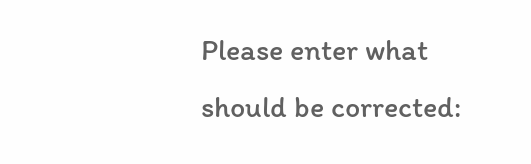Please enter what should be corrected: